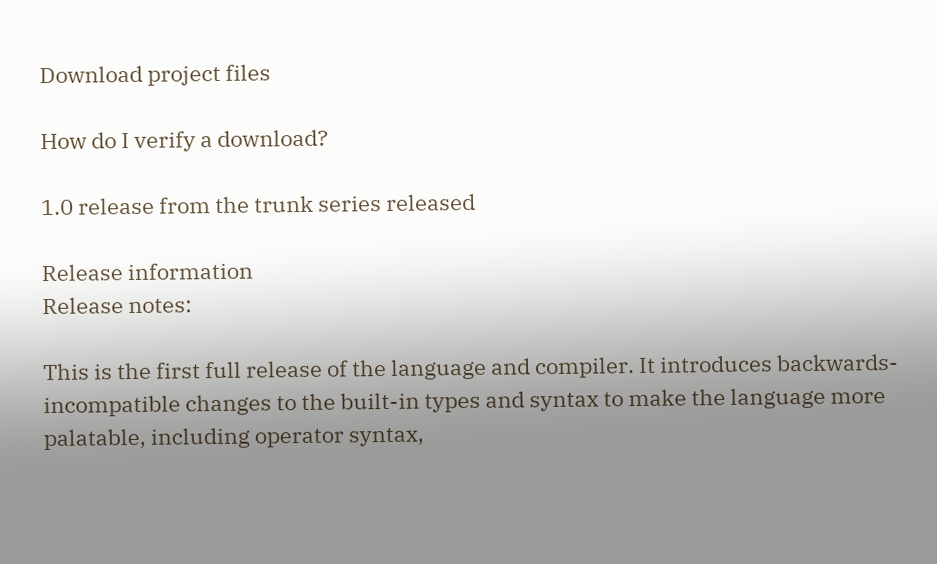Download project files

How do I verify a download?

1.0 release from the trunk series released

Release information
Release notes:

This is the first full release of the language and compiler. It introduces backwards-incompatible changes to the built-in types and syntax to make the language more palatable, including operator syntax,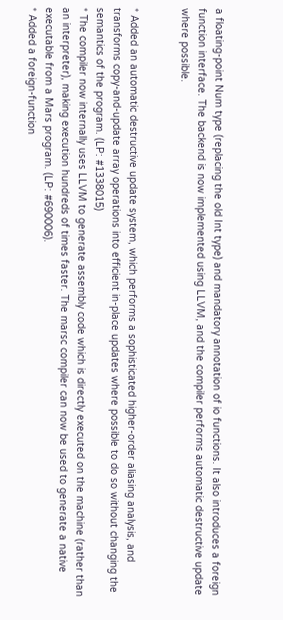a floating-point Num type (replacing the old Int type) and mandatory annotation of io functions. It also introduces a foreign function interface. The backend is now implemented using LLVM, and the compiler performs automatic destructive update where possible.


* Added an automatic destructive update system, which performs a sophisticated higher-order aliasing analysis, and transforms copy-and-update array operations into efficient in-place updates where possible to do so without changing the semantics of the program. (LP: #1338015)
* The compiler now internally uses LLVM to generate assembly code which is directly executed on the machine (rather than an interpreter), making execution hundreds of times faster. The marsc compiler can now be used to generate a native executable from a Mars program. (LP: #690006).
* Added a foreign-function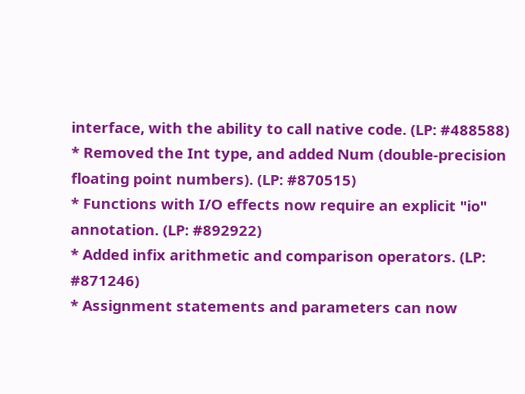interface, with the ability to call native code. (LP: #488588)
* Removed the Int type, and added Num (double-precision floating point numbers). (LP: #870515)
* Functions with I/O effects now require an explicit "io" annotation. (LP: #892922)
* Added infix arithmetic and comparison operators. (LP: #871246)
* Assignment statements and parameters can now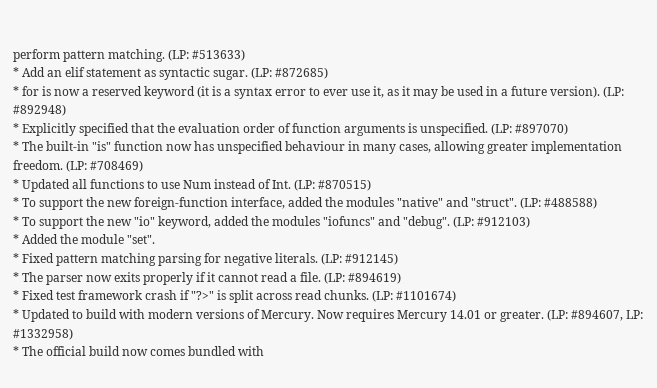perform pattern matching. (LP: #513633)
* Add an elif statement as syntactic sugar. (LP: #872685)
* for is now a reserved keyword (it is a syntax error to ever use it, as it may be used in a future version). (LP: #892948)
* Explicitly specified that the evaluation order of function arguments is unspecified. (LP: #897070)
* The built-in "is" function now has unspecified behaviour in many cases, allowing greater implementation freedom. (LP: #708469)
* Updated all functions to use Num instead of Int. (LP: #870515)
* To support the new foreign-function interface, added the modules "native" and "struct". (LP: #488588)
* To support the new "io" keyword, added the modules "iofuncs" and "debug". (LP: #912103)
* Added the module "set".
* Fixed pattern matching parsing for negative literals. (LP: #912145)
* The parser now exits properly if it cannot read a file. (LP: #894619)
* Fixed test framework crash if "?>" is split across read chunks. (LP: #1101674)
* Updated to build with modern versions of Mercury. Now requires Mercury 14.01 or greater. (LP: #894607, LP: #1332958)
* The official build now comes bundled with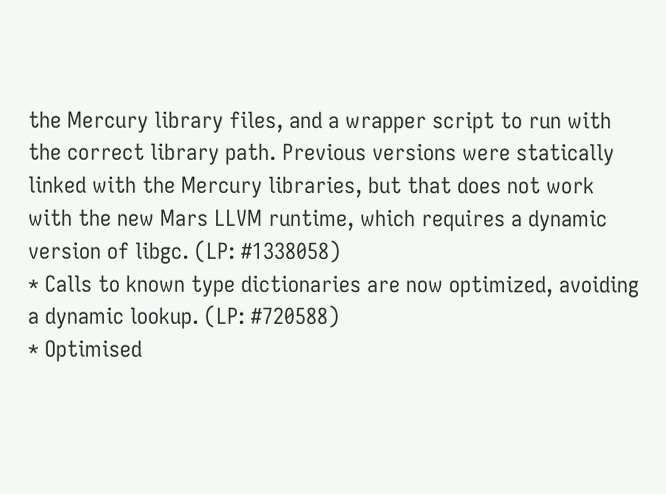the Mercury library files, and a wrapper script to run with the correct library path. Previous versions were statically linked with the Mercury libraries, but that does not work with the new Mars LLVM runtime, which requires a dynamic version of libgc. (LP: #1338058)
* Calls to known type dictionaries are now optimized, avoiding a dynamic lookup. (LP: #720588)
* Optimised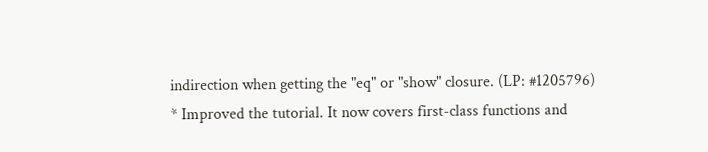indirection when getting the "eq" or "show" closure. (LP: #1205796)
* Improved the tutorial. It now covers first-class functions and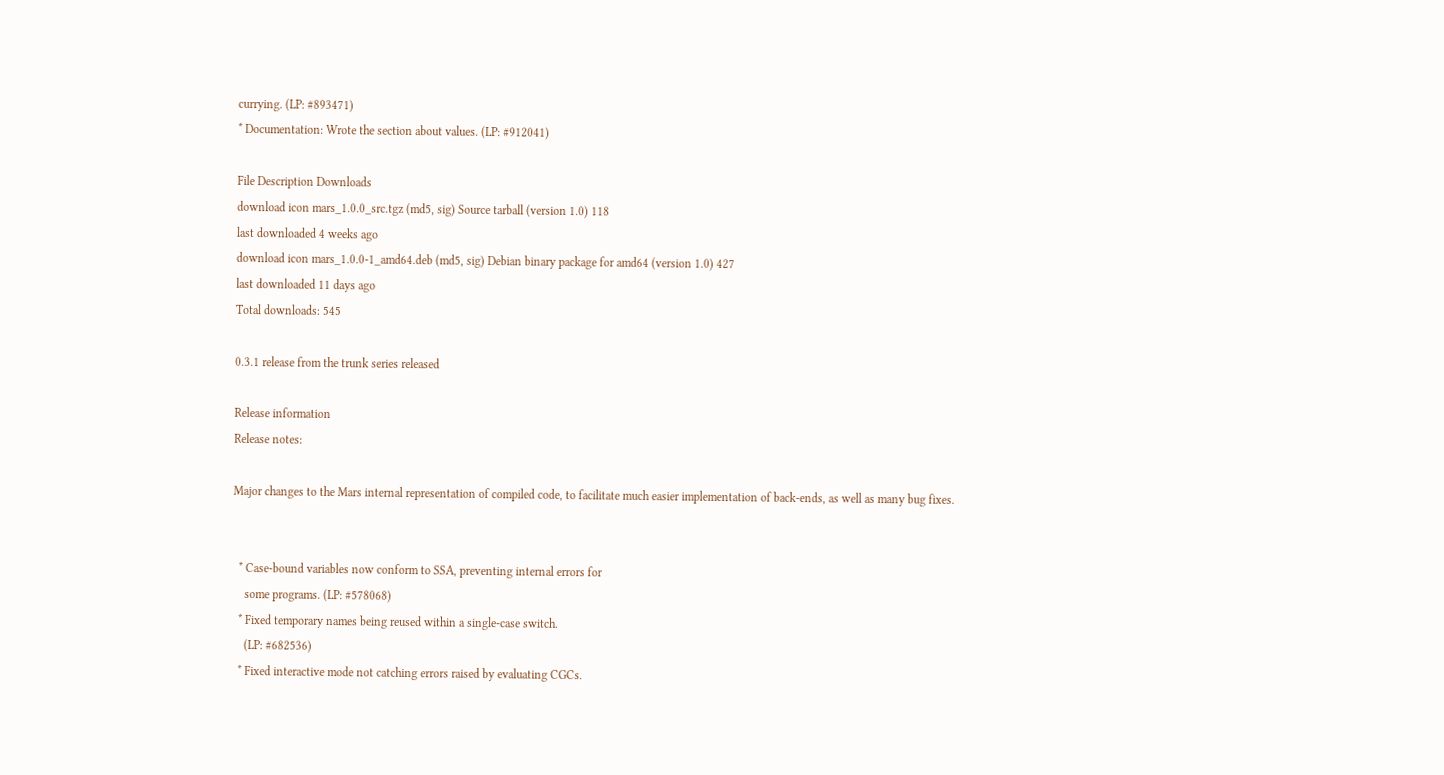currying. (LP: #893471)
* Documentation: Wrote the section about values. (LP: #912041)

File Description Downloads
download icon mars_1.0.0_src.tgz (md5, sig) Source tarball (version 1.0) 118
last downloaded 4 weeks ago
download icon mars_1.0.0-1_amd64.deb (md5, sig) Debian binary package for amd64 (version 1.0) 427
last downloaded 11 days ago
Total downloads: 545

0.3.1 release from the trunk series released

Release information
Release notes:

Major changes to the Mars internal representation of compiled code, to facilitate much easier implementation of back-ends, as well as many bug fixes.


  * Case-bound variables now conform to SSA, preventing internal errors for
    some programs. (LP: #578068)
  * Fixed temporary names being reused within a single-case switch.
    (LP: #682536)
  * Fixed interactive mode not catching errors raised by evaluating CGCs.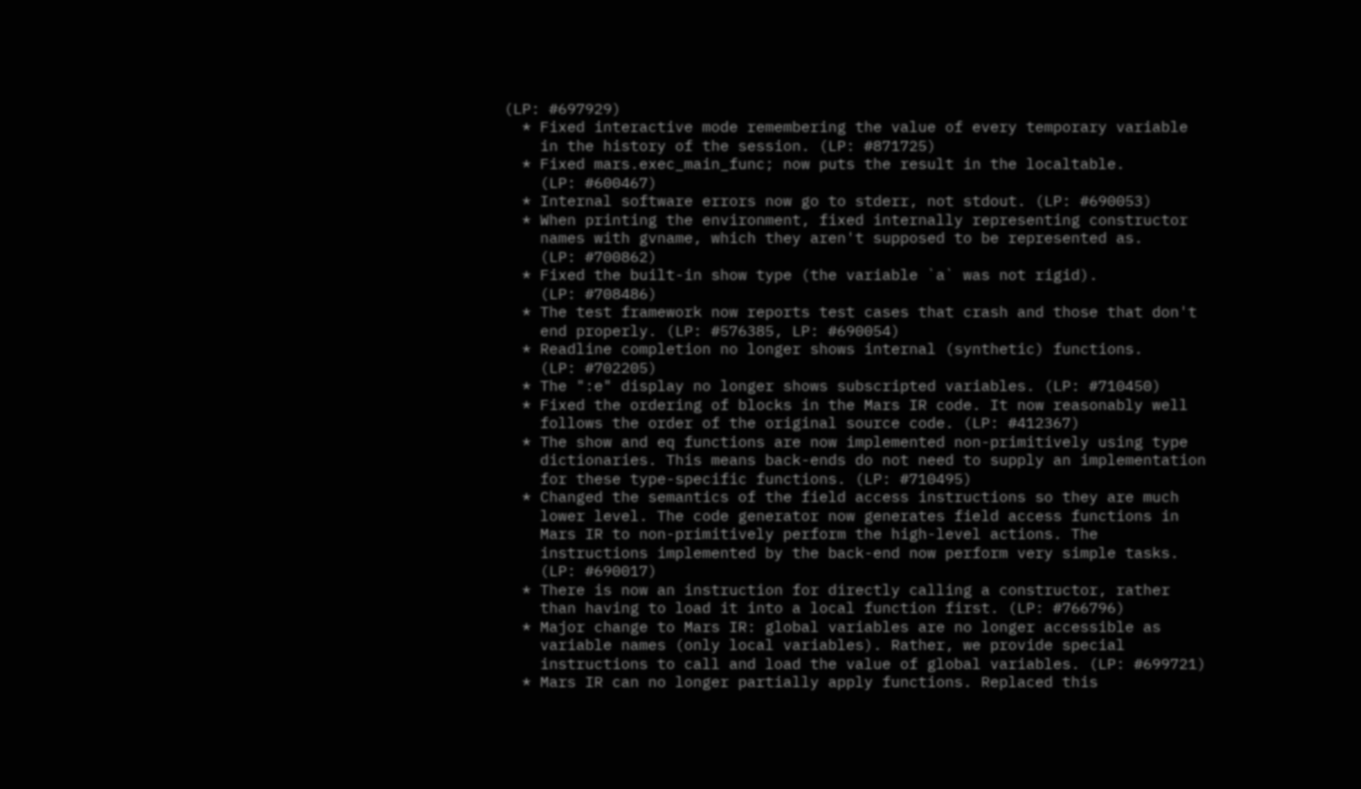(LP: #697929)
  * Fixed interactive mode remembering the value of every temporary variable
    in the history of the session. (LP: #871725)
  * Fixed mars.exec_main_func; now puts the result in the localtable.
    (LP: #600467)
  * Internal software errors now go to stderr, not stdout. (LP: #690053)
  * When printing the environment, fixed internally representing constructor
    names with gvname, which they aren't supposed to be represented as.
    (LP: #700862)
  * Fixed the built-in show type (the variable `a` was not rigid).
    (LP: #708486)
  * The test framework now reports test cases that crash and those that don't
    end properly. (LP: #576385, LP: #690054)
  * Readline completion no longer shows internal (synthetic) functions.
    (LP: #702205)
  * The ":e" display no longer shows subscripted variables. (LP: #710450)
  * Fixed the ordering of blocks in the Mars IR code. It now reasonably well
    follows the order of the original source code. (LP: #412367)
  * The show and eq functions are now implemented non-primitively using type
    dictionaries. This means back-ends do not need to supply an implementation
    for these type-specific functions. (LP: #710495)
  * Changed the semantics of the field access instructions so they are much
    lower level. The code generator now generates field access functions in
    Mars IR to non-primitively perform the high-level actions. The
    instructions implemented by the back-end now perform very simple tasks.
    (LP: #690017)
  * There is now an instruction for directly calling a constructor, rather
    than having to load it into a local function first. (LP: #766796)
  * Major change to Mars IR: global variables are no longer accessible as
    variable names (only local variables). Rather, we provide special
    instructions to call and load the value of global variables. (LP: #699721)
  * Mars IR can no longer partially apply functions. Replaced this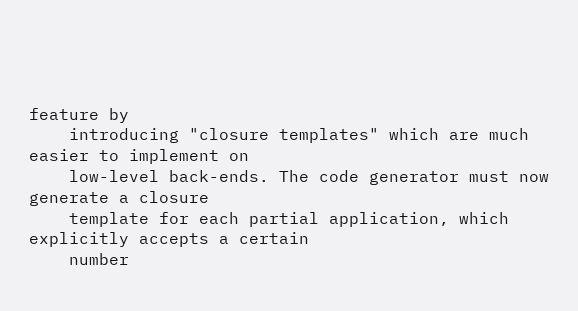feature by
    introducing "closure templates" which are much easier to implement on
    low-level back-ends. The code generator must now generate a closure
    template for each partial application, which explicitly accepts a certain
    number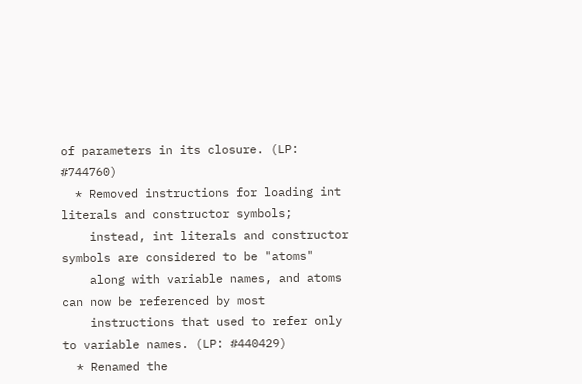of parameters in its closure. (LP: #744760)
  * Removed instructions for loading int literals and constructor symbols;
    instead, int literals and constructor symbols are considered to be "atoms"
    along with variable names, and atoms can now be referenced by most
    instructions that used to refer only to variable names. (LP: #440429)
  * Renamed the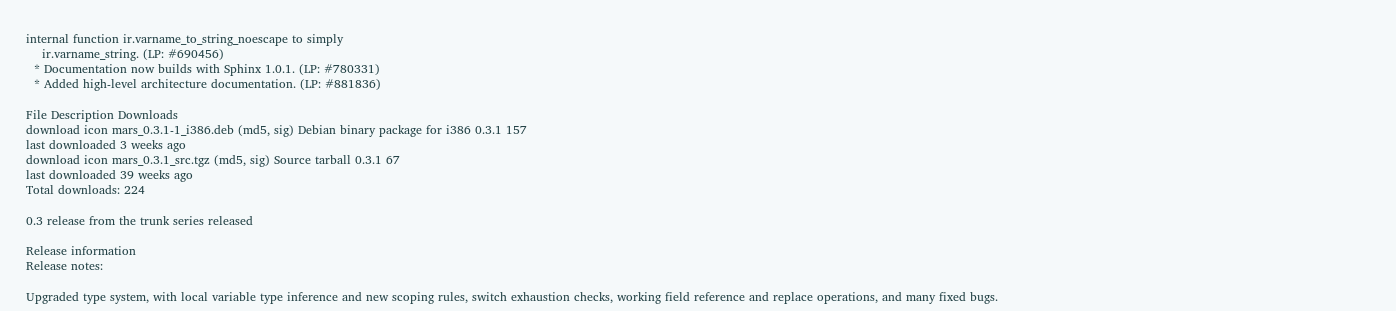internal function ir.varname_to_string_noescape to simply
    ir.varname_string. (LP: #690456)
  * Documentation now builds with Sphinx 1.0.1. (LP: #780331)
  * Added high-level architecture documentation. (LP: #881836)

File Description Downloads
download icon mars_0.3.1-1_i386.deb (md5, sig) Debian binary package for i386 0.3.1 157
last downloaded 3 weeks ago
download icon mars_0.3.1_src.tgz (md5, sig) Source tarball 0.3.1 67
last downloaded 39 weeks ago
Total downloads: 224

0.3 release from the trunk series released

Release information
Release notes:

Upgraded type system, with local variable type inference and new scoping rules, switch exhaustion checks, working field reference and replace operations, and many fixed bugs.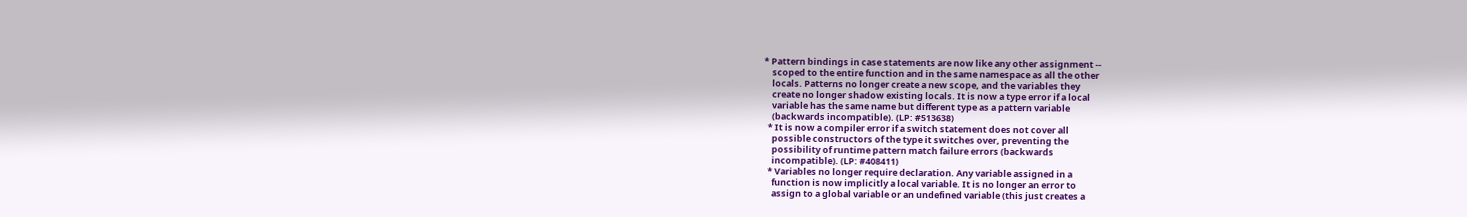* Pattern bindings in case statements are now like any other assignment --
    scoped to the entire function and in the same namespace as all the other
    locals. Patterns no longer create a new scope, and the variables they
    create no longer shadow existing locals. It is now a type error if a local
    variable has the same name but different type as a pattern variable
    (backwards incompatible). (LP: #513638)
  * It is now a compiler error if a switch statement does not cover all
    possible constructors of the type it switches over, preventing the
    possibility of runtime pattern match failure errors (backwards
    incompatible). (LP: #408411)
  * Variables no longer require declaration. Any variable assigned in a
    function is now implicitly a local variable. It is no longer an error to
    assign to a global variable or an undefined variable (this just creates a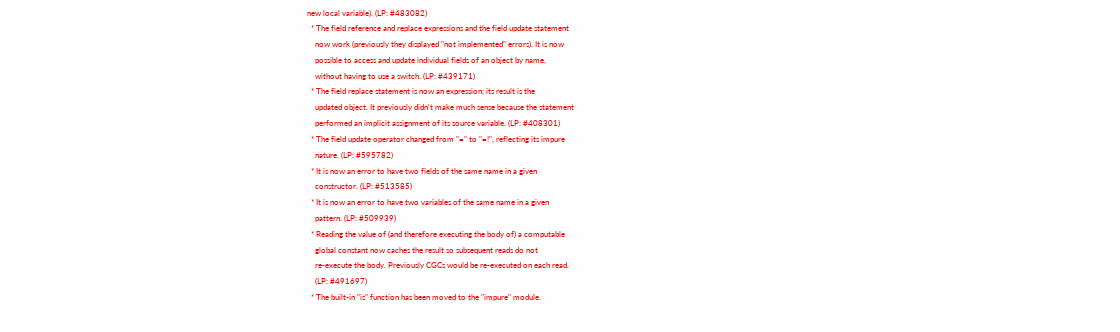new local variable). (LP: #483082)
  * The field reference and replace expressions and the field update statement
    now work (previously they displayed "not implemented" errors). It is now
    possible to access and update individual fields of an object by name,
    without having to use a switch. (LP: #439171)
  * The field replace statement is now an expression; its result is the
    updated object. It previously didn't make much sense because the statement
    performed an implicit assignment of its source variable. (LP: #408301)
  * The field update operator changed from "=" to "=!", reflecting its impure
    nature. (LP: #595782)
  * It is now an error to have two fields of the same name in a given
    constructor. (LP: #513585)
  * It is now an error to have two variables of the same name in a given
    pattern. (LP: #509939)
  * Reading the value of (and therefore executing the body of) a computable
    global constant now caches the result so subsequent reads do not
    re-execute the body. Previously CGCs would be re-executed on each read.
    (LP: #491697)
  * The built-in "is" function has been moved to the "impure" module.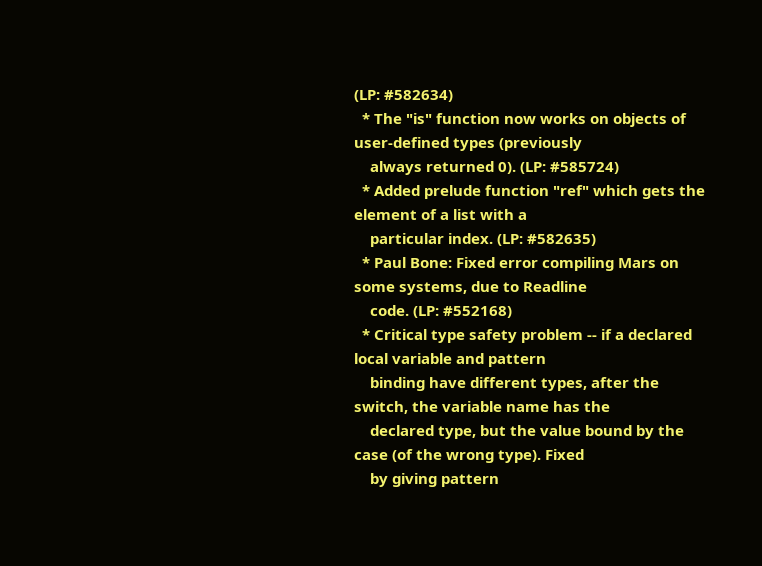(LP: #582634)
  * The "is" function now works on objects of user-defined types (previously
    always returned 0). (LP: #585724)
  * Added prelude function "ref" which gets the element of a list with a
    particular index. (LP: #582635)
  * Paul Bone: Fixed error compiling Mars on some systems, due to Readline
    code. (LP: #552168)
  * Critical type safety problem -- if a declared local variable and pattern
    binding have different types, after the switch, the variable name has the
    declared type, but the value bound by the case (of the wrong type). Fixed
    by giving pattern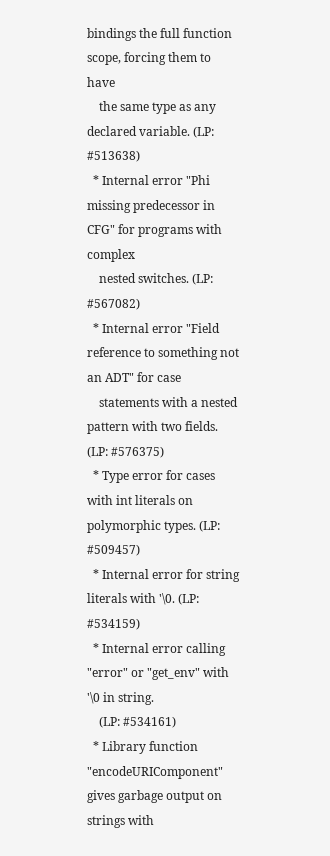bindings the full function scope, forcing them to have
    the same type as any declared variable. (LP: #513638)
  * Internal error "Phi missing predecessor in CFG" for programs with complex
    nested switches. (LP: #567082)
  * Internal error "Field reference to something not an ADT" for case
    statements with a nested pattern with two fields. (LP: #576375)
  * Type error for cases with int literals on polymorphic types. (LP: #509457)
  * Internal error for string literals with '\0. (LP: #534159)
  * Internal error calling "error" or "get_env" with '\0 in string.
    (LP: #534161)
  * Library function "encodeURIComponent" gives garbage output on strings with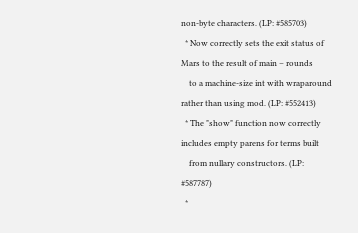non-byte characters. (LP: #585703)
  * Now correctly sets the exit status of Mars to the result of main – rounds
    to a machine-size int with wraparound rather than using mod. (LP: #552413)
  * The "show" function now correctly includes empty parens for terms built
    from nullary constructors. (LP: #587787)
  *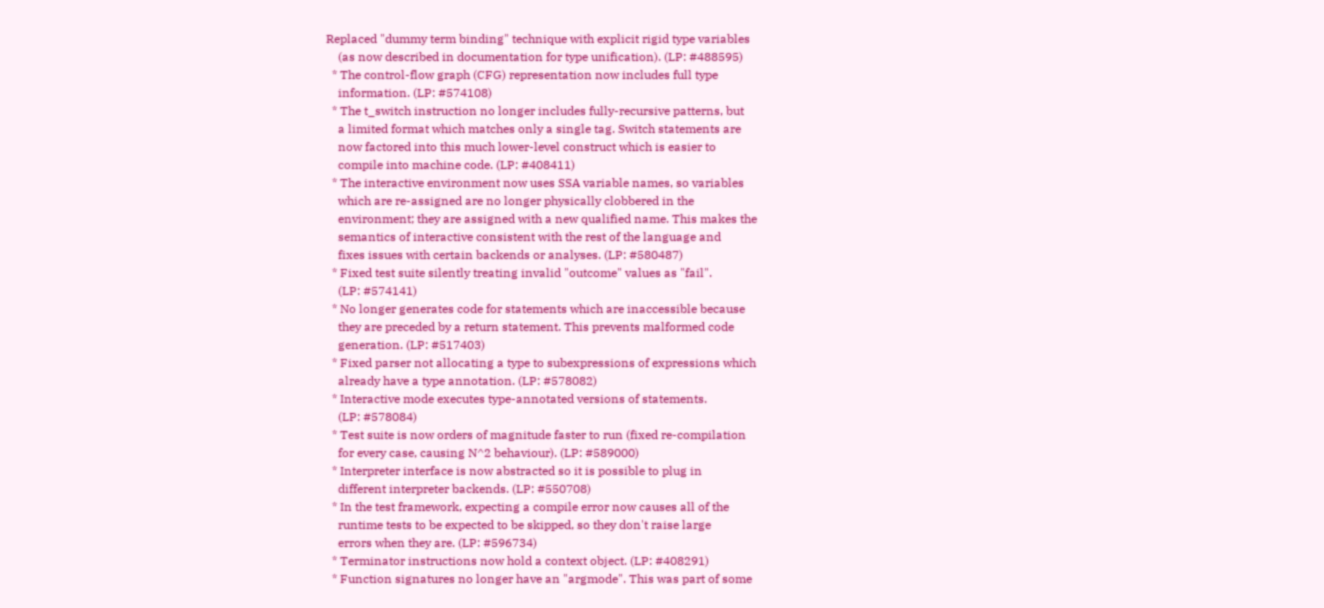Replaced "dummy term binding" technique with explicit rigid type variables
    (as now described in documentation for type unification). (LP: #488595)
  * The control-flow graph (CFG) representation now includes full type
    information. (LP: #574108)
  * The t_switch instruction no longer includes fully-recursive patterns, but
    a limited format which matches only a single tag. Switch statements are
    now factored into this much lower-level construct which is easier to
    compile into machine code. (LP: #408411)
  * The interactive environment now uses SSA variable names, so variables
    which are re-assigned are no longer physically clobbered in the
    environment; they are assigned with a new qualified name. This makes the
    semantics of interactive consistent with the rest of the language and
    fixes issues with certain backends or analyses. (LP: #580487)
  * Fixed test suite silently treating invalid "outcome" values as "fail".
    (LP: #574141)
  * No longer generates code for statements which are inaccessible because
    they are preceded by a return statement. This prevents malformed code
    generation. (LP: #517403)
  * Fixed parser not allocating a type to subexpressions of expressions which
    already have a type annotation. (LP: #578082)
  * Interactive mode executes type-annotated versions of statements.
    (LP: #578084)
  * Test suite is now orders of magnitude faster to run (fixed re-compilation
    for every case, causing N^2 behaviour). (LP: #589000)
  * Interpreter interface is now abstracted so it is possible to plug in
    different interpreter backends. (LP: #550708)
  * In the test framework, expecting a compile error now causes all of the
    runtime tests to be expected to be skipped, so they don't raise large
    errors when they are. (LP: #596734)
  * Terminator instructions now hold a context object. (LP: #408291)
  * Function signatures no longer have an "argmode". This was part of some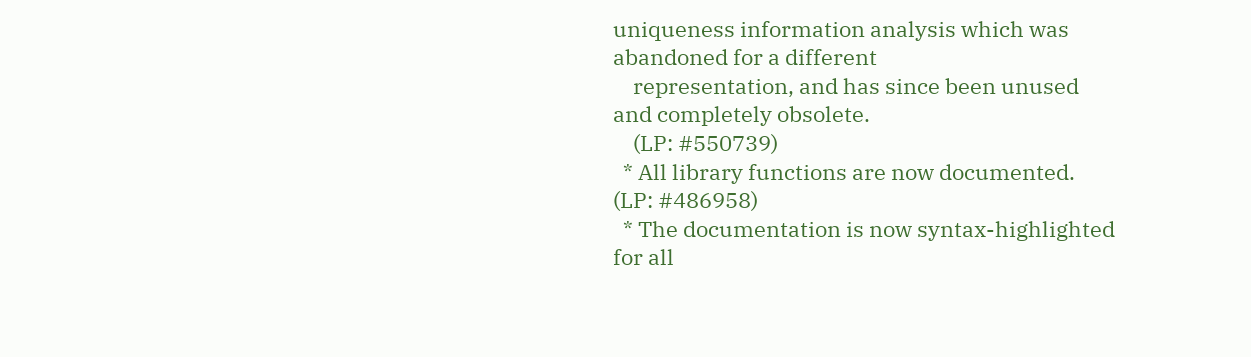uniqueness information analysis which was abandoned for a different
    representation, and has since been unused and completely obsolete.
    (LP: #550739)
  * All library functions are now documented. (LP: #486958)
  * The documentation is now syntax-highlighted for all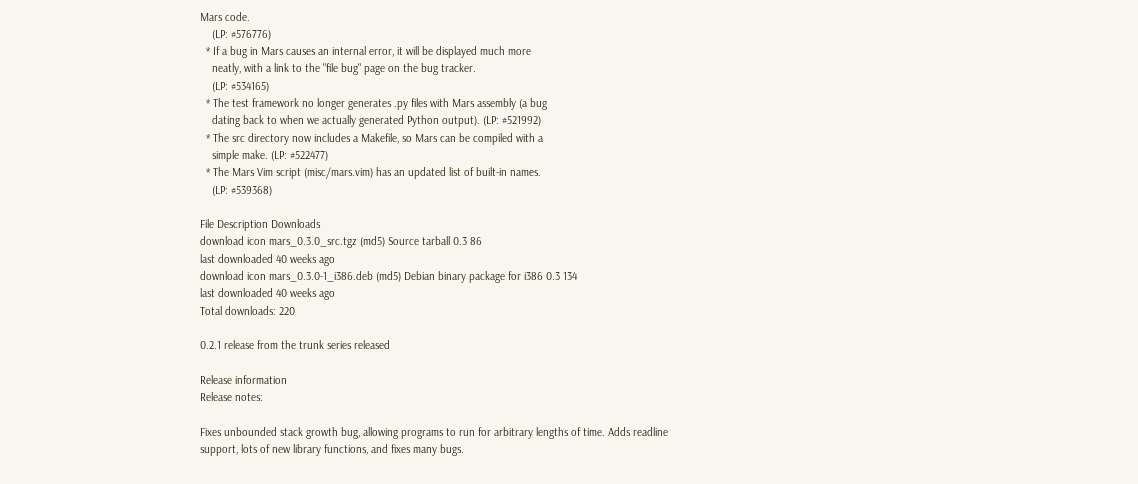Mars code.
    (LP: #576776)
  * If a bug in Mars causes an internal error, it will be displayed much more
    neatly, with a link to the "file bug" page on the bug tracker.
    (LP: #534165)
  * The test framework no longer generates .py files with Mars assembly (a bug
    dating back to when we actually generated Python output). (LP: #521992)
  * The src directory now includes a Makefile, so Mars can be compiled with a
    simple make. (LP: #522477)
  * The Mars Vim script (misc/mars.vim) has an updated list of built-in names.
    (LP: #539368)

File Description Downloads
download icon mars_0.3.0_src.tgz (md5) Source tarball 0.3 86
last downloaded 40 weeks ago
download icon mars_0.3.0-1_i386.deb (md5) Debian binary package for i386 0.3 134
last downloaded 40 weeks ago
Total downloads: 220

0.2.1 release from the trunk series released

Release information
Release notes:

Fixes unbounded stack growth bug, allowing programs to run for arbitrary lengths of time. Adds readline support, lots of new library functions, and fixes many bugs.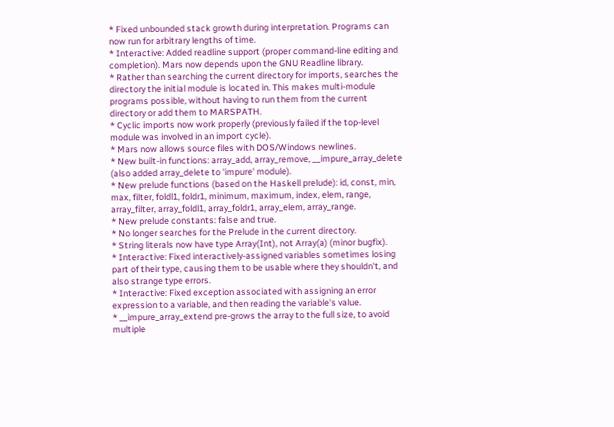* Fixed unbounded stack growth during interpretation. Programs can now run for arbitrary lengths of time.
* Interactive: Added readline support (proper command-line editing and completion). Mars now depends upon the GNU Readline library.
* Rather than searching the current directory for imports, searches the directory the initial module is located in. This makes multi-module programs possible, without having to run them from the current directory or add them to MARSPATH.
* Cyclic imports now work properly (previously failed if the top-level module was involved in an import cycle).
* Mars now allows source files with DOS/Windows newlines.
* New built-in functions: array_add, array_remove, __impure_array_delete (also added array_delete to 'impure' module).
* New prelude functions (based on the Haskell prelude): id, const, min, max, filter, foldl1, foldr1, minimum, maximum, index, elem, range, array_filter, array_foldl1, array_foldr1, array_elem, array_range.
* New prelude constants: false and true.
* No longer searches for the Prelude in the current directory.
* String literals now have type Array(Int), not Array(a) (minor bugfix).
* Interactive: Fixed interactively-assigned variables sometimes losing part of their type, causing them to be usable where they shouldn't, and also strange type errors.
* Interactive: Fixed exception associated with assigning an error expression to a variable, and then reading the variable's value.
* __impure_array_extend pre-grows the array to the full size, to avoid multiple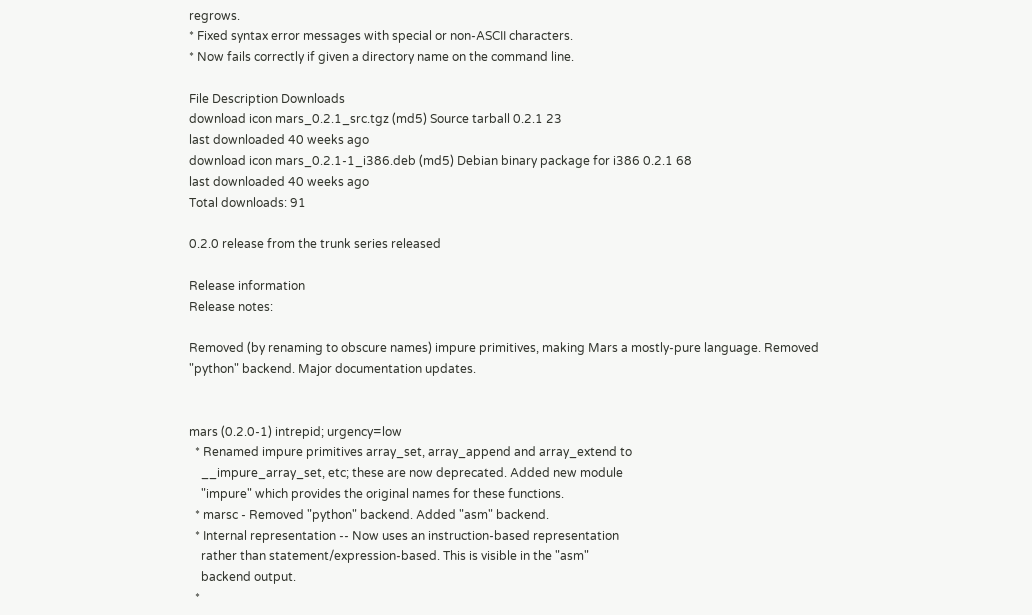regrows.
* Fixed syntax error messages with special or non-ASCII characters.
* Now fails correctly if given a directory name on the command line.

File Description Downloads
download icon mars_0.2.1_src.tgz (md5) Source tarball 0.2.1 23
last downloaded 40 weeks ago
download icon mars_0.2.1-1_i386.deb (md5) Debian binary package for i386 0.2.1 68
last downloaded 40 weeks ago
Total downloads: 91

0.2.0 release from the trunk series released

Release information
Release notes:

Removed (by renaming to obscure names) impure primitives, making Mars a mostly-pure language. Removed "python" backend. Major documentation updates.


mars (0.2.0-1) intrepid; urgency=low
  * Renamed impure primitives array_set, array_append and array_extend to
    __impure_array_set, etc; these are now deprecated. Added new module
    "impure" which provides the original names for these functions.
  * marsc - Removed "python" backend. Added "asm" backend.
  * Internal representation -- Now uses an instruction-based representation
    rather than statement/expression-based. This is visible in the "asm"
    backend output.
  *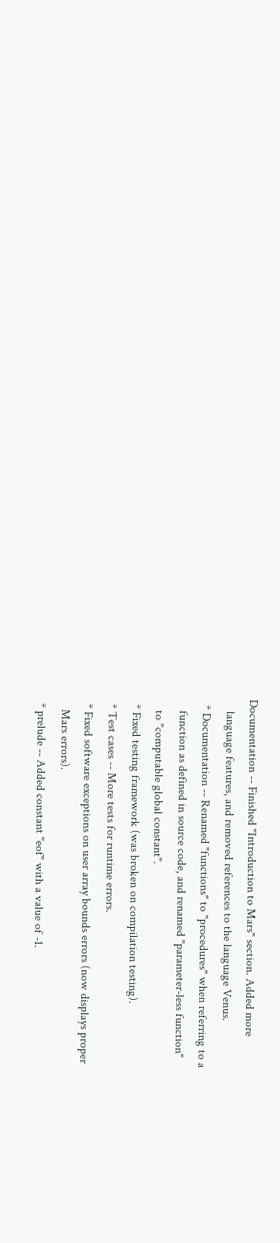Documentation -- Finished "Introduction to Mars" section. Added more
    language features, and removed references to the language Venus.
  * Documentation -- Renamed "functions" to "procedures" when referring to a
    function as defined in source code, and renamed "parameter-less function"
    to "computable global constant".
  * Fixed testing framework (was broken on compilation testing).
  * Test cases -- More tests for runtime errors.
  * Fixed software exceptions on user array bounds errors (now displays proper
    Mars errors).
  * prelude -- Added constant "eof" with a value of -1.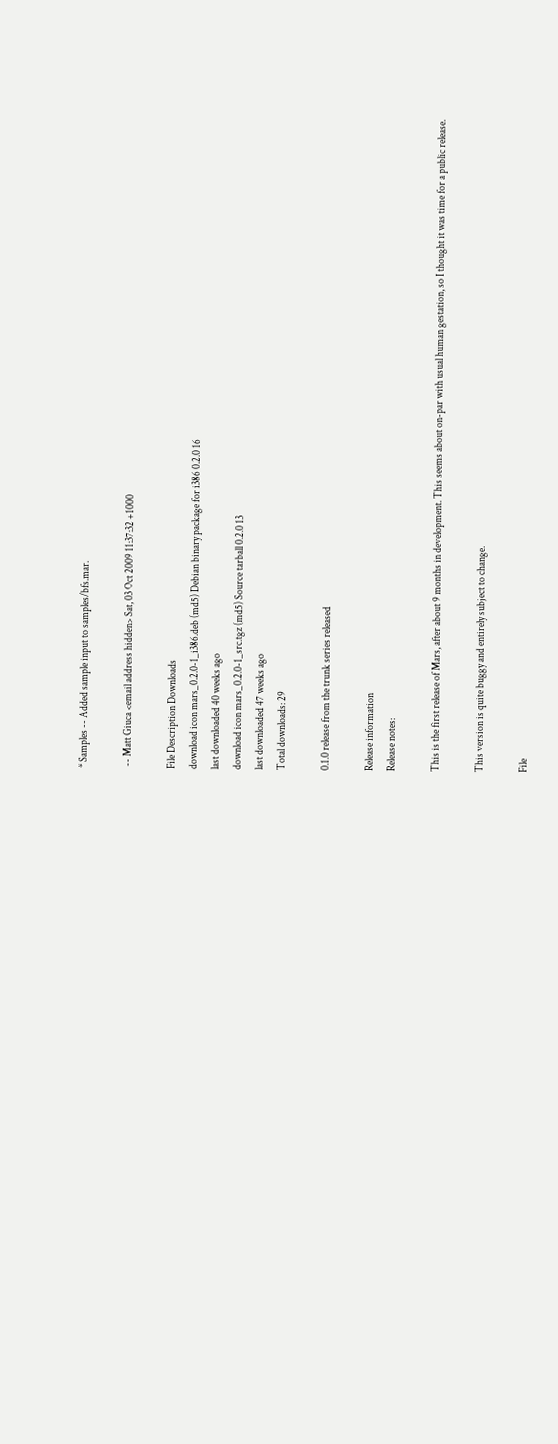* Samples -- Added sample input to samples/bfs.mar.

 -- Matt Giuca <email address hidden> Sat, 03 Oct 2009 11:37:32 +1000

File Description Downloads
download icon mars_0.2.0-1_i386.deb (md5) Debian binary package for i386 0.2.0 16
last downloaded 40 weeks ago
download icon mars_0.2.0-1_src.tgz (md5) Source tarball 0.2.0 13
last downloaded 47 weeks ago
Total downloads: 29

0.1.0 release from the trunk series released

Release information
Release notes:

This is the first release of Mars, after about 9 months in development. This seems about on-par with usual human gestation, so I thought it was time for a public release.

This version is quite buggy and entirely subject to change.

File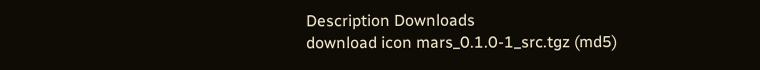Description Downloads
download icon mars_0.1.0-1_src.tgz (md5)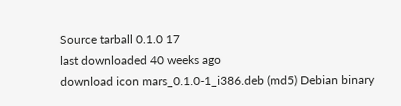Source tarball 0.1.0 17
last downloaded 40 weeks ago
download icon mars_0.1.0-1_i386.deb (md5) Debian binary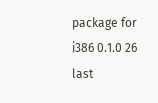package for i386 0.1.0 26
last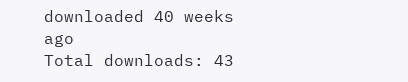downloaded 40 weeks ago
Total downloads: 43